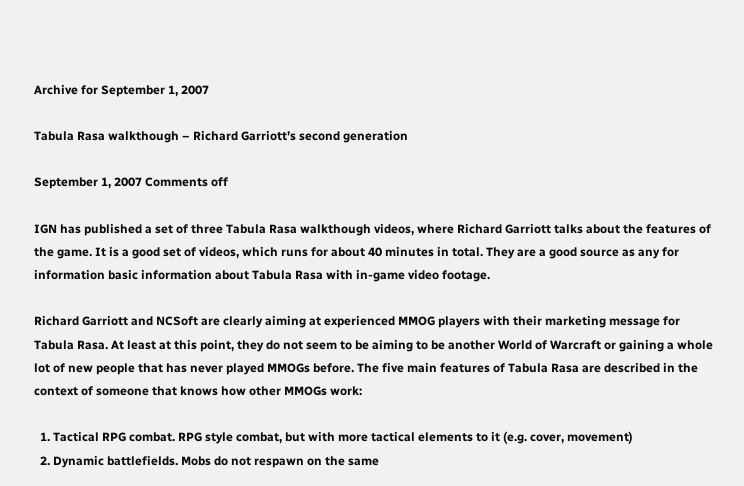Archive for September 1, 2007

Tabula Rasa walkthough – Richard Garriott’s second generation

September 1, 2007 Comments off

IGN has published a set of three Tabula Rasa walkthough videos, where Richard Garriott talks about the features of the game. It is a good set of videos, which runs for about 40 minutes in total. They are a good source as any for information basic information about Tabula Rasa with in-game video footage.

Richard Garriott and NCSoft are clearly aiming at experienced MMOG players with their marketing message for Tabula Rasa. At least at this point, they do not seem to be aiming to be another World of Warcraft or gaining a whole lot of new people that has never played MMOGs before. The five main features of Tabula Rasa are described in the context of someone that knows how other MMOGs work:

  1. Tactical RPG combat. RPG style combat, but with more tactical elements to it (e.g. cover, movement)
  2. Dynamic battlefields. Mobs do not respawn on the same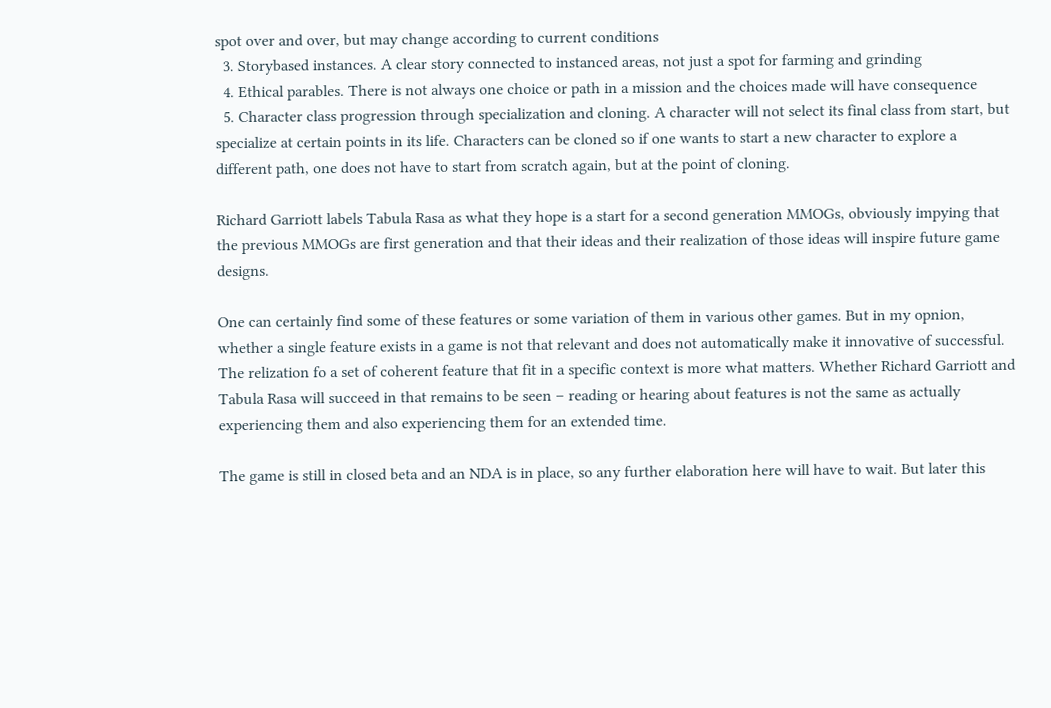spot over and over, but may change according to current conditions
  3. Storybased instances. A clear story connected to instanced areas, not just a spot for farming and grinding
  4. Ethical parables. There is not always one choice or path in a mission and the choices made will have consequence
  5. Character class progression through specialization and cloning. A character will not select its final class from start, but specialize at certain points in its life. Characters can be cloned so if one wants to start a new character to explore a different path, one does not have to start from scratch again, but at the point of cloning.

Richard Garriott labels Tabula Rasa as what they hope is a start for a second generation MMOGs, obviously impying that the previous MMOGs are first generation and that their ideas and their realization of those ideas will inspire future game designs.

One can certainly find some of these features or some variation of them in various other games. But in my opnion, whether a single feature exists in a game is not that relevant and does not automatically make it innovative of successful. The relization fo a set of coherent feature that fit in a specific context is more what matters. Whether Richard Garriott and Tabula Rasa will succeed in that remains to be seen – reading or hearing about features is not the same as actually experiencing them and also experiencing them for an extended time.

The game is still in closed beta and an NDA is in place, so any further elaboration here will have to wait. But later this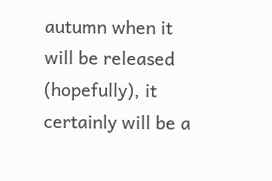autumn when it will be released (hopefully), it certainly will be a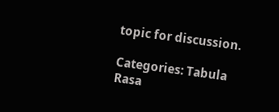topic for discussion.

Categories: Tabula Rasa